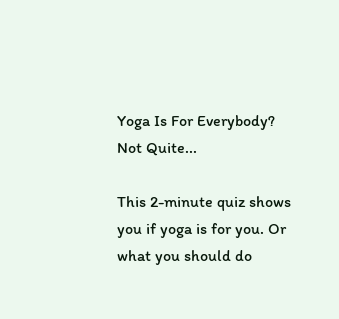Yoga Is For Everybody? Not Quite...

This 2-minute quiz shows you if yoga is for you. Or what you should do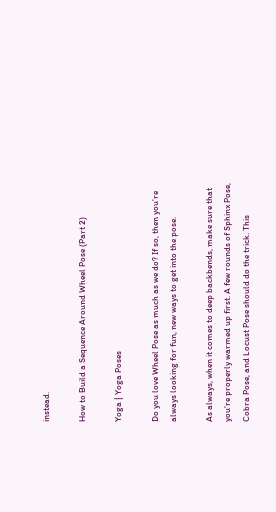instead.

How to Build a Sequence Around Wheel Pose (Part 2)

Yoga | Yoga Poses

Do you love Wheel Pose as much as we do? If so, then you’re always looking for fun, new ways to get into the pose.

As always, when it comes to deep backbends, make sure that you’re properly warmed up first. A few rounds of Sphinx Pose, Cobra Pose, and Locust Pose should do the trick. This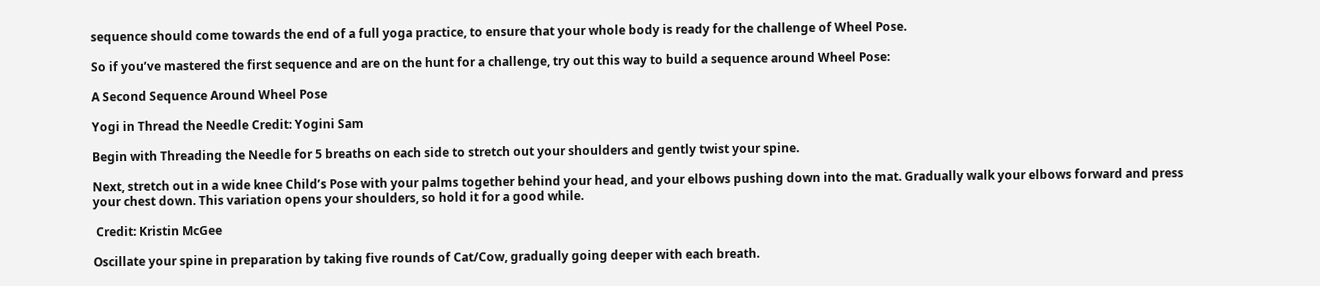sequence should come towards the end of a full yoga practice, to ensure that your whole body is ready for the challenge of Wheel Pose.

So if you’ve mastered the first sequence and are on the hunt for a challenge, try out this way to build a sequence around Wheel Pose:

A Second Sequence Around Wheel Pose

Yogi in Thread the Needle Credit: Yogini Sam

Begin with Threading the Needle for 5 breaths on each side to stretch out your shoulders and gently twist your spine.

Next, stretch out in a wide knee Child’s Pose with your palms together behind your head, and your elbows pushing down into the mat. Gradually walk your elbows forward and press your chest down. This variation opens your shoulders, so hold it for a good while.

 Credit: Kristin McGee

Oscillate your spine in preparation by taking five rounds of Cat/Cow, gradually going deeper with each breath.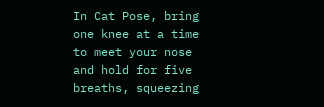In Cat Pose, bring one knee at a time to meet your nose and hold for five breaths, squeezing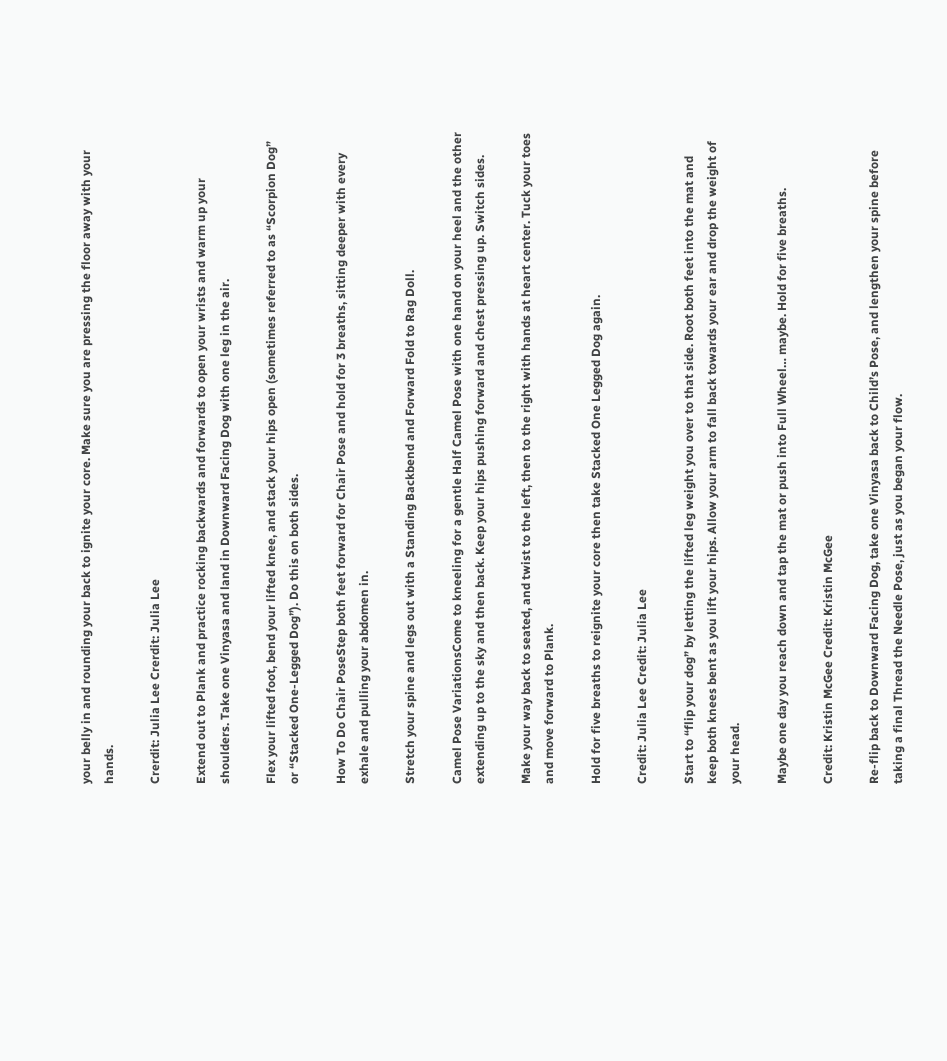your belly in and rounding your back to ignite your core. Make sure you are pressing the floor away with your hands.

Crerdit: Julia Lee Crerdit: Julia Lee

Extend out to Plank and practice rocking backwards and forwards to open your wrists and warm up your shoulders. Take one Vinyasa and land in Downward Facing Dog with one leg in the air.

Flex your lifted foot, bend your lifted knee, and stack your hips open (sometimes referred to as “Scorpion Dog” or “Stacked One-Legged Dog”). Do this on both sides.

How To Do Chair PoseStep both feet forward for Chair Pose and hold for 3 breaths, sitting deeper with every exhale and pulling your abdomen in.

Stretch your spine and legs out with a Standing Backbend and Forward Fold to Rag Doll.

Camel Pose VariationsCome to kneeling for a gentle Half Camel Pose with one hand on your heel and the other extending up to the sky and then back. Keep your hips pushing forward and chest pressing up. Switch sides.

Make your way back to seated, and twist to the left, then to the right with hands at heart center. Tuck your toes and move forward to Plank.

Hold for five breaths to reignite your core then take Stacked One Legged Dog again.

Credit: Julia Lee Credit: Julia Lee

Start to “flip your dog” by letting the lifted leg weight you over to that side. Root both feet into the mat and keep both knees bent as you lift your hips. Allow your arm to fall back towards your ear and drop the weight of your head.

Maybe one day you reach down and tap the mat or push into Full Wheel… maybe. Hold for five breaths.

Credit: Kristin McGee Credit: Kristin McGee

Re-flip back to Downward Facing Dog, take one Vinyasa back to Child’s Pose, and lengthen your spine before taking a final Thread the Needle Pose, just as you began your flow.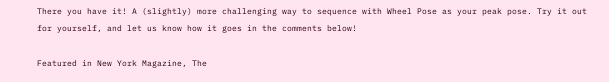There you have it! A (slightly) more challenging way to sequence with Wheel Pose as your peak pose. Try it out for yourself, and let us know how it goes in the comments below!

Featured in New York Magazine, The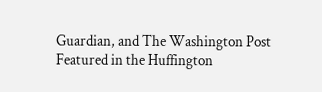Guardian, and The Washington Post
Featured in the Huffington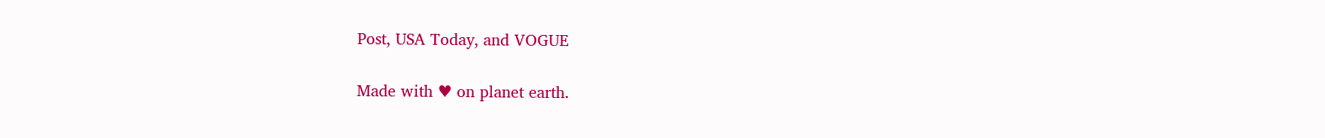Post, USA Today, and VOGUE

Made with ♥ on planet earth.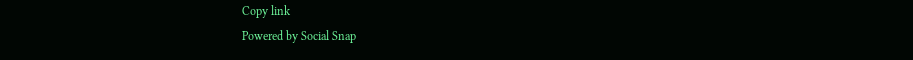Copy link
Powered by Social Snap